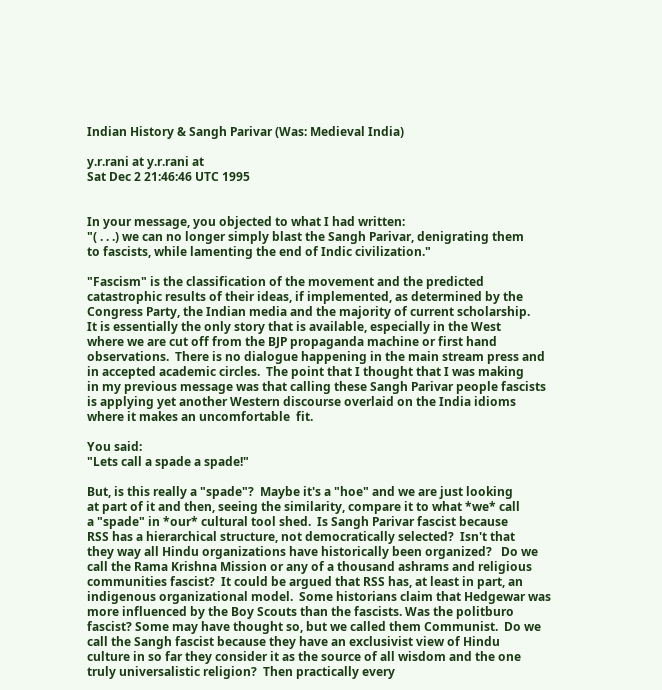Indian History & Sangh Parivar (Was: Medieval India)

y.r.rani at y.r.rani at
Sat Dec 2 21:46:46 UTC 1995


In your message, you objected to what I had written:
"( . . .) we can no longer simply blast the Sangh Parivar, denigrating them
to fascists, while lamenting the end of Indic civilization."

"Fascism" is the classification of the movement and the predicted
catastrophic results of their ideas, if implemented, as determined by the
Congress Party, the Indian media and the majority of current scholarship.
It is essentially the only story that is available, especially in the West
where we are cut off from the BJP propaganda machine or first hand
observations.  There is no dialogue happening in the main stream press and
in accepted academic circles.  The point that I thought that I was making
in my previous message was that calling these Sangh Parivar people fascists
is applying yet another Western discourse overlaid on the India idioms
where it makes an uncomfortable  fit.

You said:
"Lets call a spade a spade!"

But, is this really a "spade"?  Maybe it's a "hoe" and we are just looking
at part of it and then, seeing the similarity, compare it to what *we* call
a "spade" in *our* cultural tool shed.  Is Sangh Parivar fascist because
RSS has a hierarchical structure, not democratically selected?  Isn't that
they way all Hindu organizations have historically been organized?   Do we
call the Rama Krishna Mission or any of a thousand ashrams and religious
communities fascist?  It could be argued that RSS has, at least in part, an
indigenous organizational model.  Some historians claim that Hedgewar was
more influenced by the Boy Scouts than the fascists. Was the politburo
fascist? Some may have thought so, but we called them Communist.  Do we
call the Sangh fascist because they have an exclusivist view of Hindu
culture in so far they consider it as the source of all wisdom and the one
truly universalistic religion?  Then practically every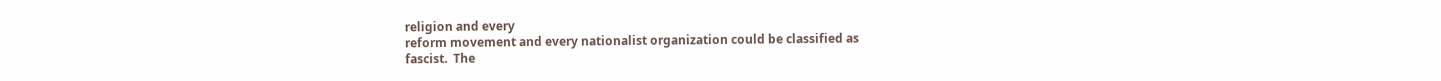religion and every
reform movement and every nationalist organization could be classified as
fascist.  The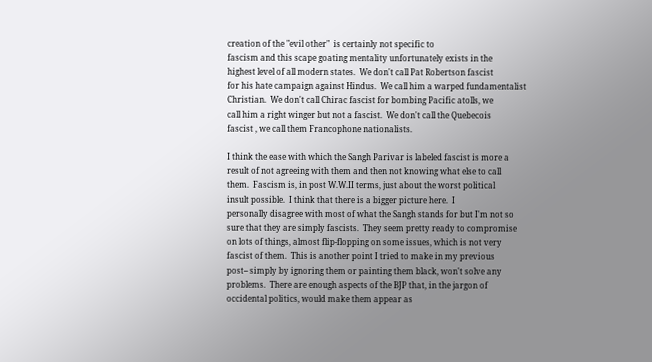creation of the "evil other"  is certainly not specific to
fascism and this scape goating mentality unfortunately exists in the
highest level of all modern states.  We don't call Pat Robertson fascist
for his hate campaign against Hindus.  We call him a warped fundamentalist
Christian.  We don't call Chirac fascist for bombing Pacific atolls, we
call him a right winger but not a fascist.  We don't call the Quebecois
fascist , we call them Francophone nationalists.

I think the ease with which the Sangh Parivar is labeled fascist is more a
result of not agreeing with them and then not knowing what else to call
them.  Fascism is, in post W.W.II terms, just about the worst political
insult possible.  I think that there is a bigger picture here.  I
personally disagree with most of what the Sangh stands for but I'm not so
sure that they are simply fascists.  They seem pretty ready to compromise
on lots of things, almost flip-flopping on some issues, which is not very
fascist of them.  This is another point I tried to make in my previous
post-- simply by ignoring them or painting them black, won't solve any
problems.  There are enough aspects of the BJP that, in the jargon of
occidental politics, would make them appear as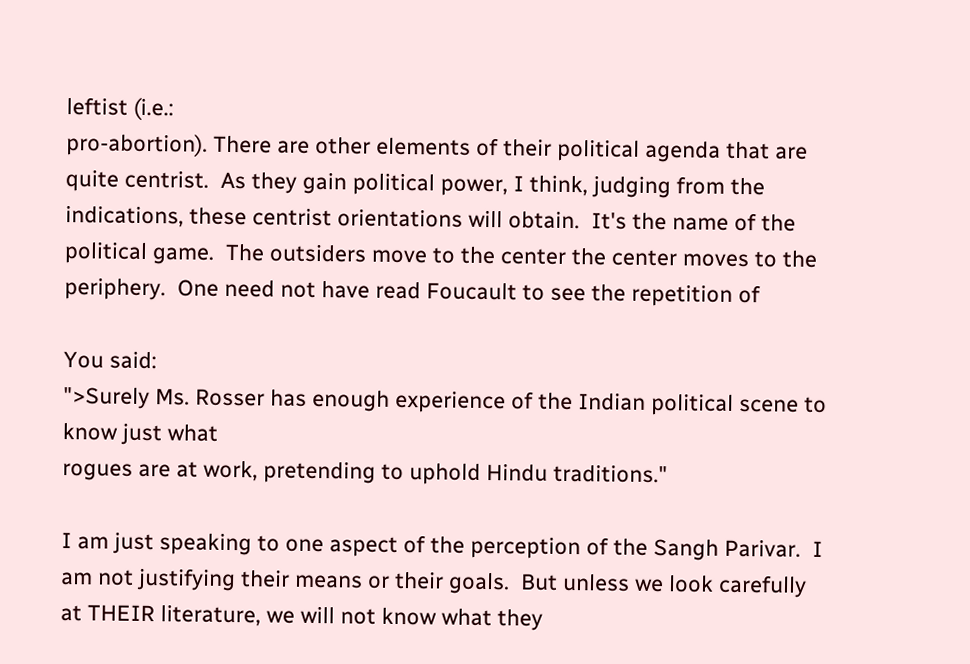leftist (i.e.:
pro-abortion). There are other elements of their political agenda that are
quite centrist.  As they gain political power, I think, judging from the
indications, these centrist orientations will obtain.  It's the name of the
political game.  The outsiders move to the center the center moves to the
periphery.  One need not have read Foucault to see the repetition of

You said:
">Surely Ms. Rosser has enough experience of the Indian political scene to
know just what
rogues are at work, pretending to uphold Hindu traditions."

I am just speaking to one aspect of the perception of the Sangh Parivar.  I
am not justifying their means or their goals.  But unless we look carefully
at THEIR literature, we will not know what they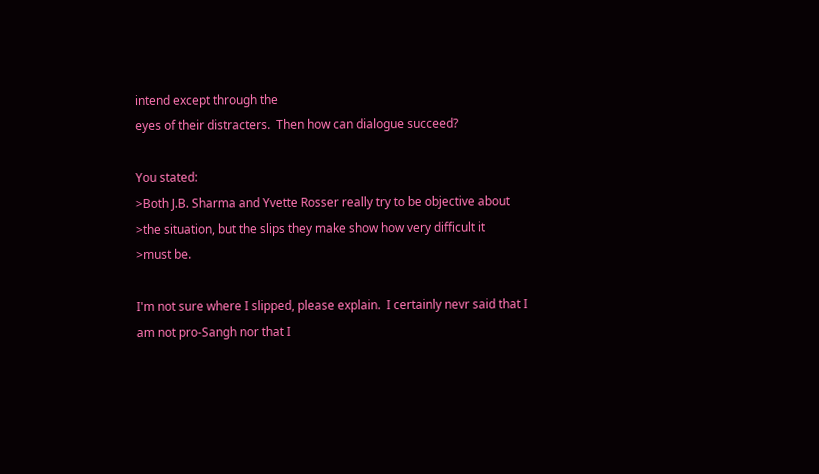intend except through the
eyes of their distracters.  Then how can dialogue succeed?

You stated:
>Both J.B. Sharma and Yvette Rosser really try to be objective about
>the situation, but the slips they make show how very difficult it
>must be.

I'm not sure where I slipped, please explain.  I certainly nevr said that I
am not pro-Sangh nor that I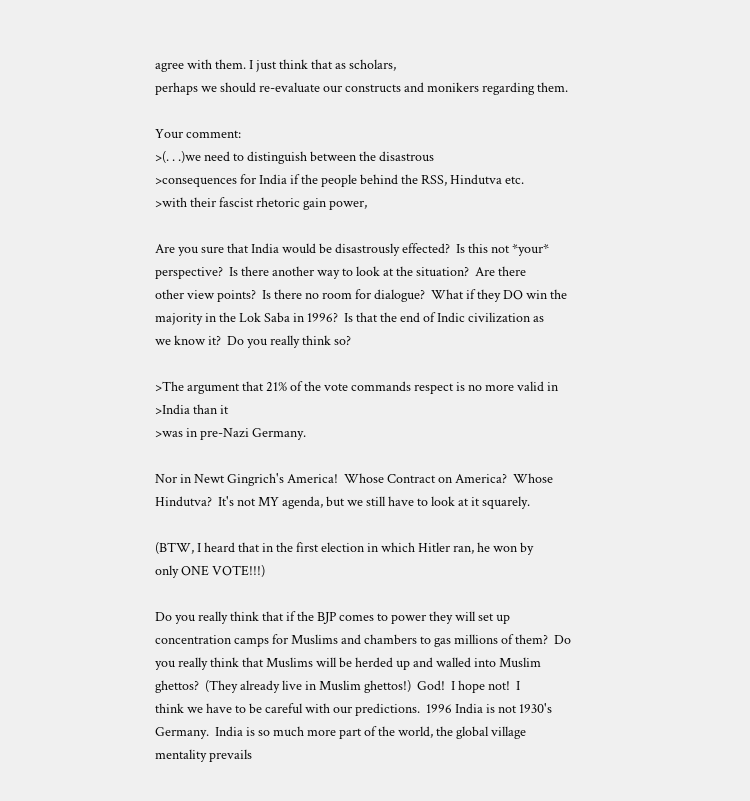agree with them. I just think that as scholars,
perhaps we should re-evaluate our constructs and monikers regarding them.

Your comment:
>(. . .)we need to distinguish between the disastrous
>consequences for India if the people behind the RSS, Hindutva etc.
>with their fascist rhetoric gain power,

Are you sure that India would be disastrously effected?  Is this not *your*
perspective?  Is there another way to look at the situation?  Are there
other view points?  Is there no room for dialogue?  What if they DO win the
majority in the Lok Saba in 1996?  Is that the end of Indic civilization as
we know it?  Do you really think so?

>The argument that 21% of the vote commands respect is no more valid in
>India than it
>was in pre-Nazi Germany.

Nor in Newt Gingrich's America!  Whose Contract on America?  Whose
Hindutva?  It's not MY agenda, but we still have to look at it squarely.

(BTW, I heard that in the first election in which Hitler ran, he won by
only ONE VOTE!!!)

Do you really think that if the BJP comes to power they will set up
concentration camps for Muslims and chambers to gas millions of them?  Do
you really think that Muslims will be herded up and walled into Muslim
ghettos?  (They already live in Muslim ghettos!)  God!  I hope not!  I
think we have to be careful with our predictions.  1996 India is not 1930's
Germany.  India is so much more part of the world, the global village
mentality prevails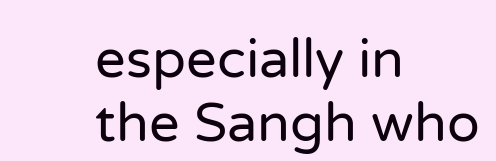especially in the Sangh who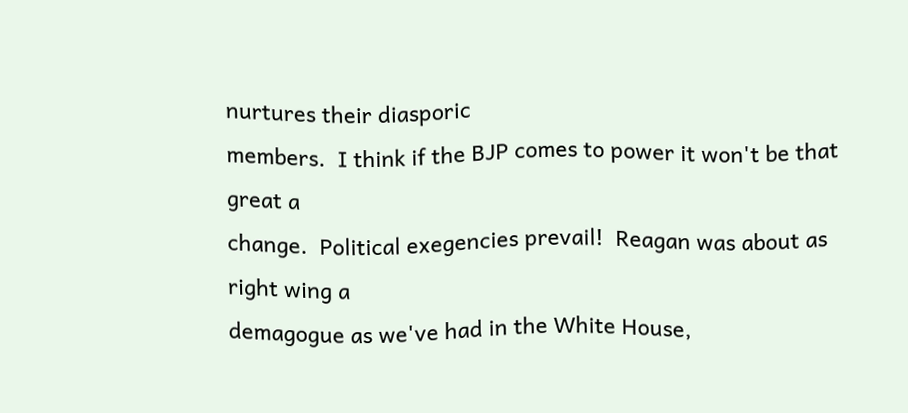nurtures their diasporic
members.  I think if the BJP comes to power it won't be that great a
change.  Political exegencies prevail!  Reagan was about as right wing a
demagogue as we've had in the White House,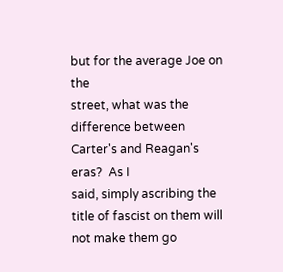but for the average Joe on the
street, what was the difference between Carter's and Reagan's eras?  As I
said, simply ascribing the title of fascist on them will not make them go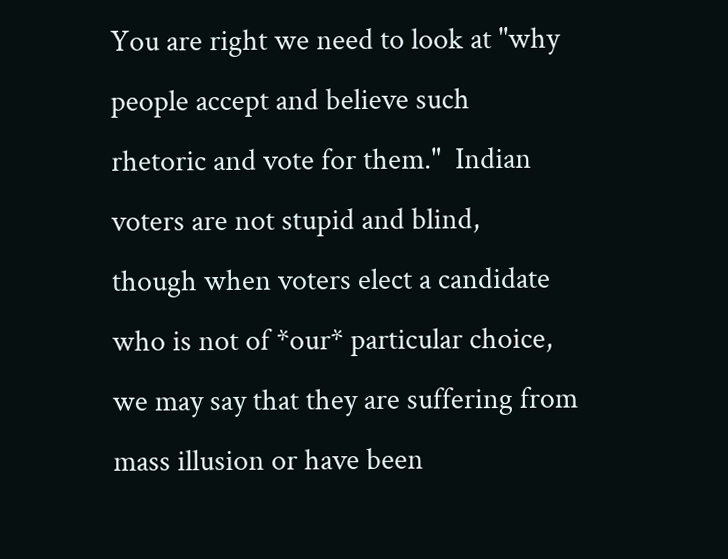You are right we need to look at "why people accept and believe such
rhetoric and vote for them."  Indian voters are not stupid and blind,
though when voters elect a candidate who is not of *our* particular choice,
we may say that they are suffering from mass illusion or have been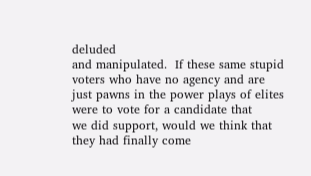deluded
and manipulated.  If these same stupid voters who have no agency and are
just pawns in the power plays of elites were to vote for a candidate that
we did support, would we think that they had finally come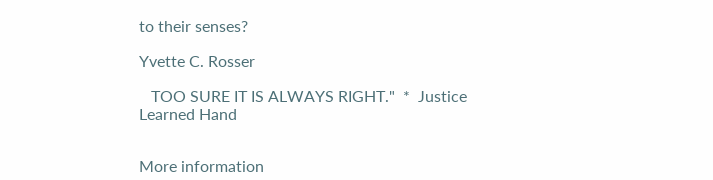to their senses?

Yvette C. Rosser

   TOO SURE IT IS ALWAYS RIGHT."  *  Justice Learned Hand


More information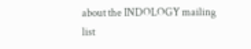about the INDOLOGY mailing list